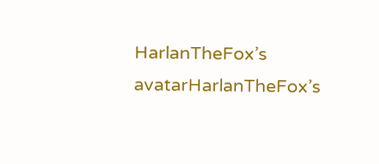HarlanTheFox’s avatarHarlanTheFox’s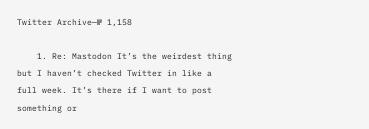Twitter Archive—№ 1,158

    1. Re: Mastodon It’s the weirdest thing but I haven’t checked Twitter in like a full week. It’s there if I want to post something or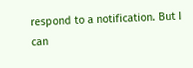respond to a notification. But I can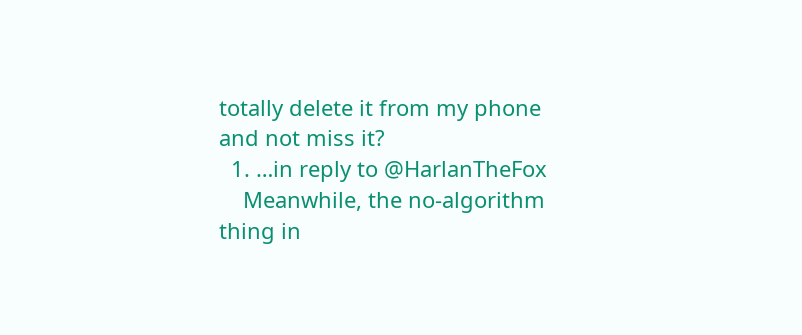totally delete it from my phone and not miss it?
  1. …in reply to @HarlanTheFox
    Meanwhile, the no-algorithm thing in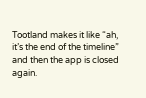Tootland makes it like “ah, it’s the end of the timeline” and then the app is closed again.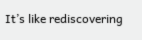It’s like rediscovering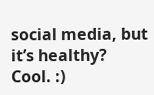social media, but it’s healthy? Cool. :)